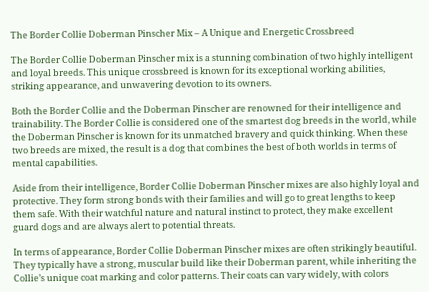The Border Collie Doberman Pinscher Mix – A Unique and Energetic Crossbreed

The Border Collie Doberman Pinscher mix is a stunning combination of two highly intelligent and loyal breeds. This unique crossbreed is known for its exceptional working abilities, striking appearance, and unwavering devotion to its owners.

Both the Border Collie and the Doberman Pinscher are renowned for their intelligence and trainability. The Border Collie is considered one of the smartest dog breeds in the world, while the Doberman Pinscher is known for its unmatched bravery and quick thinking. When these two breeds are mixed, the result is a dog that combines the best of both worlds in terms of mental capabilities.

Aside from their intelligence, Border Collie Doberman Pinscher mixes are also highly loyal and protective. They form strong bonds with their families and will go to great lengths to keep them safe. With their watchful nature and natural instinct to protect, they make excellent guard dogs and are always alert to potential threats.

In terms of appearance, Border Collie Doberman Pinscher mixes are often strikingly beautiful. They typically have a strong, muscular build like their Doberman parent, while inheriting the Collie’s unique coat marking and color patterns. Their coats can vary widely, with colors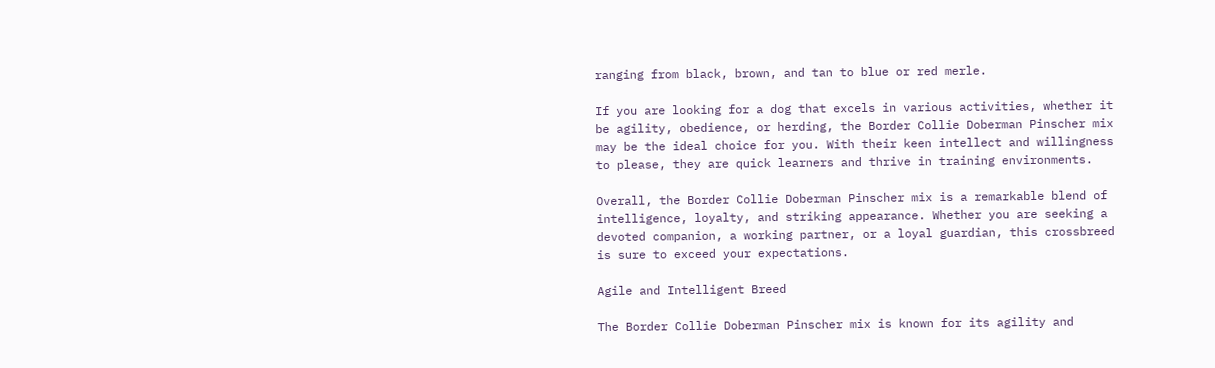ranging from black, brown, and tan to blue or red merle.

If you are looking for a dog that excels in various activities, whether it be agility, obedience, or herding, the Border Collie Doberman Pinscher mix may be the ideal choice for you. With their keen intellect and willingness to please, they are quick learners and thrive in training environments.

Overall, the Border Collie Doberman Pinscher mix is a remarkable blend of intelligence, loyalty, and striking appearance. Whether you are seeking a devoted companion, a working partner, or a loyal guardian, this crossbreed is sure to exceed your expectations.

Agile and Intelligent Breed

The Border Collie Doberman Pinscher mix is known for its agility and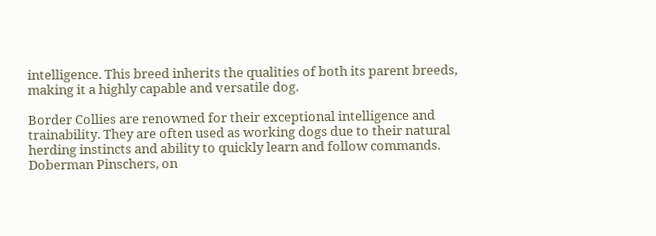intelligence. This breed inherits the qualities of both its parent breeds, making it a highly capable and versatile dog.

Border Collies are renowned for their exceptional intelligence and trainability. They are often used as working dogs due to their natural herding instincts and ability to quickly learn and follow commands. Doberman Pinschers, on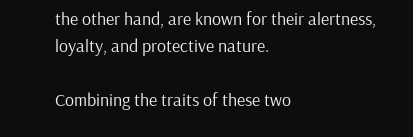the other hand, are known for their alertness, loyalty, and protective nature.

Combining the traits of these two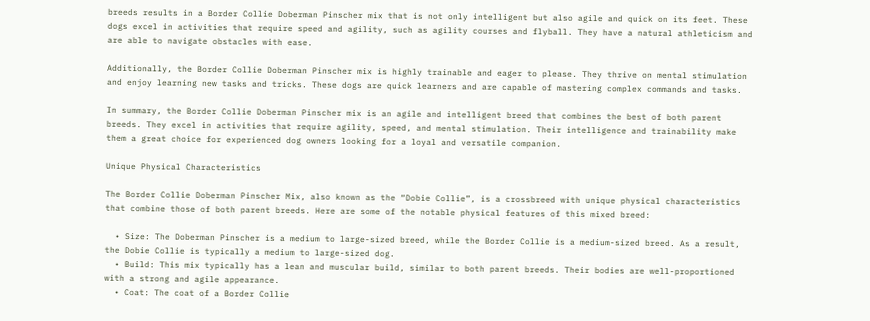breeds results in a Border Collie Doberman Pinscher mix that is not only intelligent but also agile and quick on its feet. These dogs excel in activities that require speed and agility, such as agility courses and flyball. They have a natural athleticism and are able to navigate obstacles with ease.

Additionally, the Border Collie Doberman Pinscher mix is highly trainable and eager to please. They thrive on mental stimulation and enjoy learning new tasks and tricks. These dogs are quick learners and are capable of mastering complex commands and tasks.

In summary, the Border Collie Doberman Pinscher mix is an agile and intelligent breed that combines the best of both parent breeds. They excel in activities that require agility, speed, and mental stimulation. Their intelligence and trainability make them a great choice for experienced dog owners looking for a loyal and versatile companion.

Unique Physical Characteristics

The Border Collie Doberman Pinscher Mix, also known as the “Dobie Collie”, is a crossbreed with unique physical characteristics that combine those of both parent breeds. Here are some of the notable physical features of this mixed breed:

  • Size: The Doberman Pinscher is a medium to large-sized breed, while the Border Collie is a medium-sized breed. As a result, the Dobie Collie is typically a medium to large-sized dog.
  • Build: This mix typically has a lean and muscular build, similar to both parent breeds. Their bodies are well-proportioned with a strong and agile appearance.
  • Coat: The coat of a Border Collie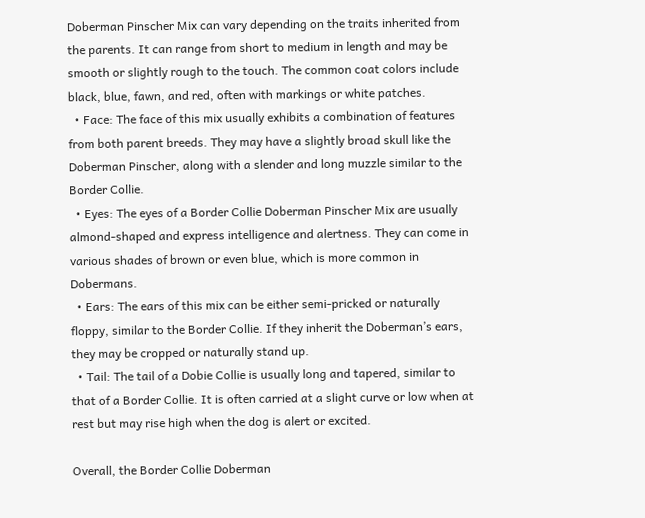Doberman Pinscher Mix can vary depending on the traits inherited from the parents. It can range from short to medium in length and may be smooth or slightly rough to the touch. The common coat colors include black, blue, fawn, and red, often with markings or white patches.
  • Face: The face of this mix usually exhibits a combination of features from both parent breeds. They may have a slightly broad skull like the Doberman Pinscher, along with a slender and long muzzle similar to the Border Collie.
  • Eyes: The eyes of a Border Collie Doberman Pinscher Mix are usually almond-shaped and express intelligence and alertness. They can come in various shades of brown or even blue, which is more common in Dobermans.
  • Ears: The ears of this mix can be either semi-pricked or naturally floppy, similar to the Border Collie. If they inherit the Doberman’s ears, they may be cropped or naturally stand up.
  • Tail: The tail of a Dobie Collie is usually long and tapered, similar to that of a Border Collie. It is often carried at a slight curve or low when at rest but may rise high when the dog is alert or excited.

Overall, the Border Collie Doberman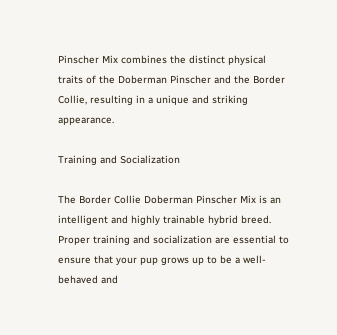Pinscher Mix combines the distinct physical traits of the Doberman Pinscher and the Border Collie, resulting in a unique and striking appearance.

Training and Socialization

The Border Collie Doberman Pinscher Mix is an intelligent and highly trainable hybrid breed. Proper training and socialization are essential to ensure that your pup grows up to be a well-behaved and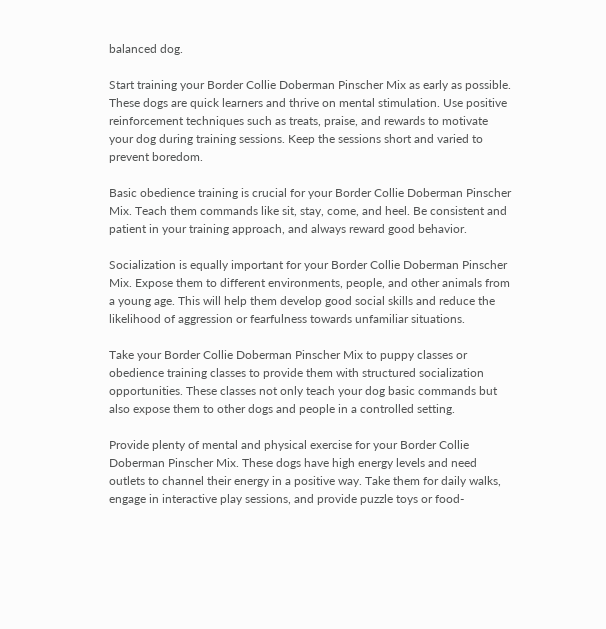balanced dog.

Start training your Border Collie Doberman Pinscher Mix as early as possible. These dogs are quick learners and thrive on mental stimulation. Use positive reinforcement techniques such as treats, praise, and rewards to motivate your dog during training sessions. Keep the sessions short and varied to prevent boredom.

Basic obedience training is crucial for your Border Collie Doberman Pinscher Mix. Teach them commands like sit, stay, come, and heel. Be consistent and patient in your training approach, and always reward good behavior.

Socialization is equally important for your Border Collie Doberman Pinscher Mix. Expose them to different environments, people, and other animals from a young age. This will help them develop good social skills and reduce the likelihood of aggression or fearfulness towards unfamiliar situations.

Take your Border Collie Doberman Pinscher Mix to puppy classes or obedience training classes to provide them with structured socialization opportunities. These classes not only teach your dog basic commands but also expose them to other dogs and people in a controlled setting.

Provide plenty of mental and physical exercise for your Border Collie Doberman Pinscher Mix. These dogs have high energy levels and need outlets to channel their energy in a positive way. Take them for daily walks, engage in interactive play sessions, and provide puzzle toys or food-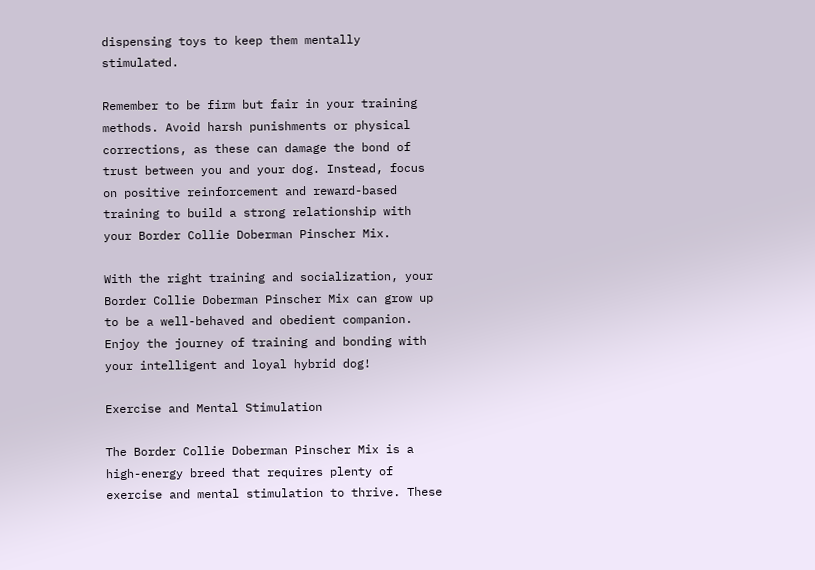dispensing toys to keep them mentally stimulated.

Remember to be firm but fair in your training methods. Avoid harsh punishments or physical corrections, as these can damage the bond of trust between you and your dog. Instead, focus on positive reinforcement and reward-based training to build a strong relationship with your Border Collie Doberman Pinscher Mix.

With the right training and socialization, your Border Collie Doberman Pinscher Mix can grow up to be a well-behaved and obedient companion. Enjoy the journey of training and bonding with your intelligent and loyal hybrid dog!

Exercise and Mental Stimulation

The Border Collie Doberman Pinscher Mix is a high-energy breed that requires plenty of exercise and mental stimulation to thrive. These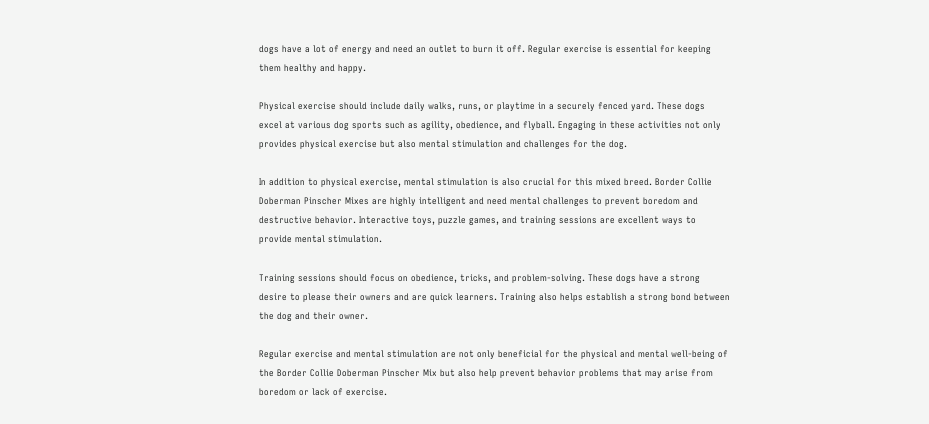dogs have a lot of energy and need an outlet to burn it off. Regular exercise is essential for keeping them healthy and happy.

Physical exercise should include daily walks, runs, or playtime in a securely fenced yard. These dogs excel at various dog sports such as agility, obedience, and flyball. Engaging in these activities not only provides physical exercise but also mental stimulation and challenges for the dog.

In addition to physical exercise, mental stimulation is also crucial for this mixed breed. Border Collie Doberman Pinscher Mixes are highly intelligent and need mental challenges to prevent boredom and destructive behavior. Interactive toys, puzzle games, and training sessions are excellent ways to provide mental stimulation.

Training sessions should focus on obedience, tricks, and problem-solving. These dogs have a strong desire to please their owners and are quick learners. Training also helps establish a strong bond between the dog and their owner.

Regular exercise and mental stimulation are not only beneficial for the physical and mental well-being of the Border Collie Doberman Pinscher Mix but also help prevent behavior problems that may arise from boredom or lack of exercise.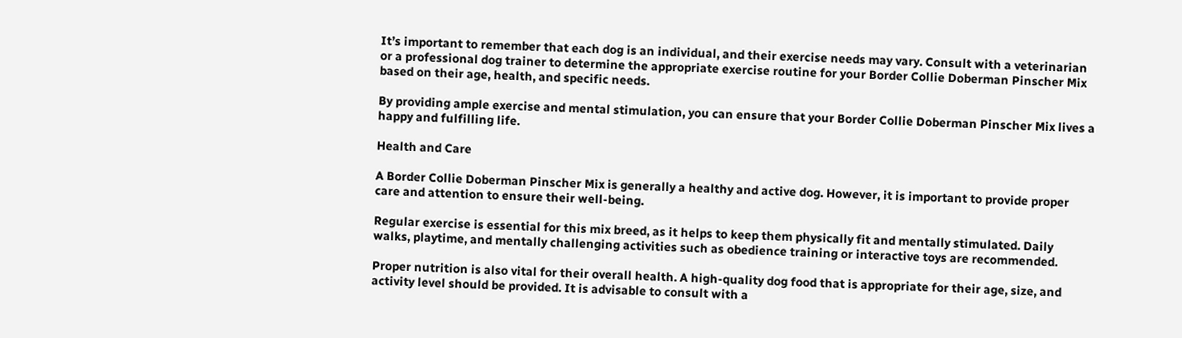It’s important to remember that each dog is an individual, and their exercise needs may vary. Consult with a veterinarian or a professional dog trainer to determine the appropriate exercise routine for your Border Collie Doberman Pinscher Mix based on their age, health, and specific needs.

By providing ample exercise and mental stimulation, you can ensure that your Border Collie Doberman Pinscher Mix lives a happy and fulfilling life.

Health and Care

A Border Collie Doberman Pinscher Mix is generally a healthy and active dog. However, it is important to provide proper care and attention to ensure their well-being.

Regular exercise is essential for this mix breed, as it helps to keep them physically fit and mentally stimulated. Daily walks, playtime, and mentally challenging activities such as obedience training or interactive toys are recommended.

Proper nutrition is also vital for their overall health. A high-quality dog food that is appropriate for their age, size, and activity level should be provided. It is advisable to consult with a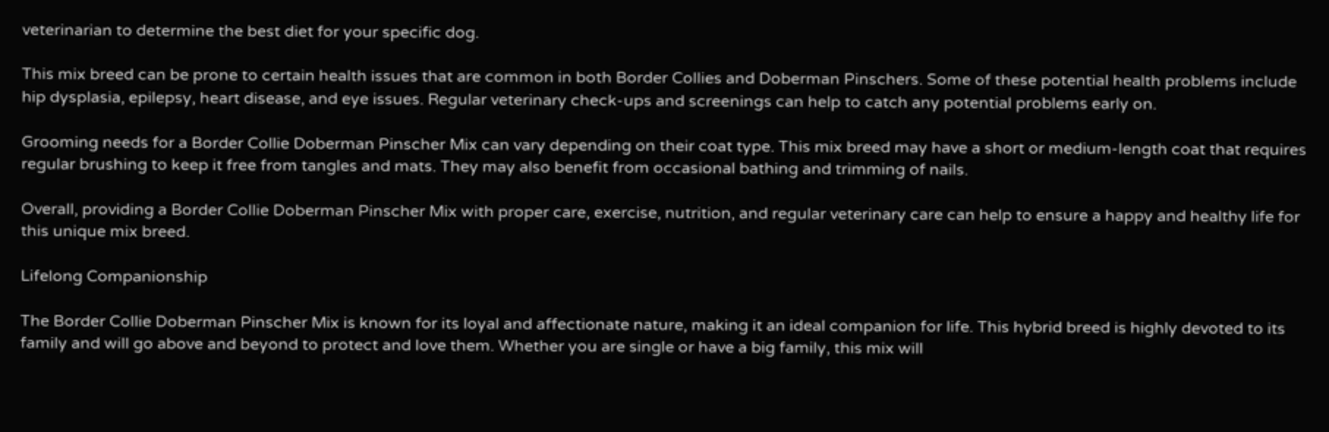veterinarian to determine the best diet for your specific dog.

This mix breed can be prone to certain health issues that are common in both Border Collies and Doberman Pinschers. Some of these potential health problems include hip dysplasia, epilepsy, heart disease, and eye issues. Regular veterinary check-ups and screenings can help to catch any potential problems early on.

Grooming needs for a Border Collie Doberman Pinscher Mix can vary depending on their coat type. This mix breed may have a short or medium-length coat that requires regular brushing to keep it free from tangles and mats. They may also benefit from occasional bathing and trimming of nails.

Overall, providing a Border Collie Doberman Pinscher Mix with proper care, exercise, nutrition, and regular veterinary care can help to ensure a happy and healthy life for this unique mix breed.

Lifelong Companionship

The Border Collie Doberman Pinscher Mix is known for its loyal and affectionate nature, making it an ideal companion for life. This hybrid breed is highly devoted to its family and will go above and beyond to protect and love them. Whether you are single or have a big family, this mix will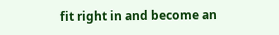fit right in and become an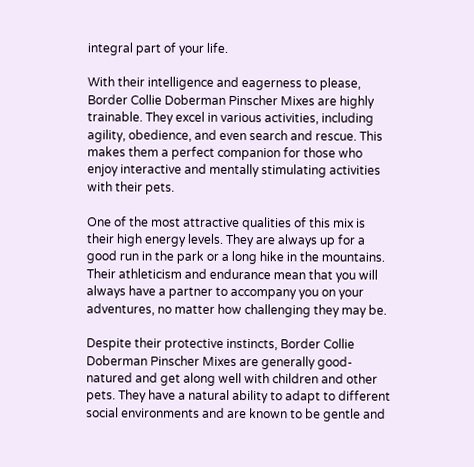integral part of your life.

With their intelligence and eagerness to please, Border Collie Doberman Pinscher Mixes are highly trainable. They excel in various activities, including agility, obedience, and even search and rescue. This makes them a perfect companion for those who enjoy interactive and mentally stimulating activities with their pets.

One of the most attractive qualities of this mix is their high energy levels. They are always up for a good run in the park or a long hike in the mountains. Their athleticism and endurance mean that you will always have a partner to accompany you on your adventures, no matter how challenging they may be.

Despite their protective instincts, Border Collie Doberman Pinscher Mixes are generally good-natured and get along well with children and other pets. They have a natural ability to adapt to different social environments and are known to be gentle and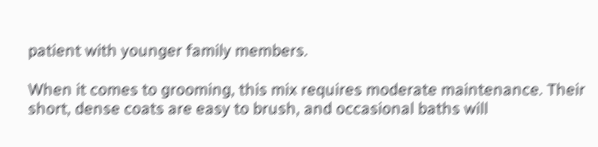patient with younger family members.

When it comes to grooming, this mix requires moderate maintenance. Their short, dense coats are easy to brush, and occasional baths will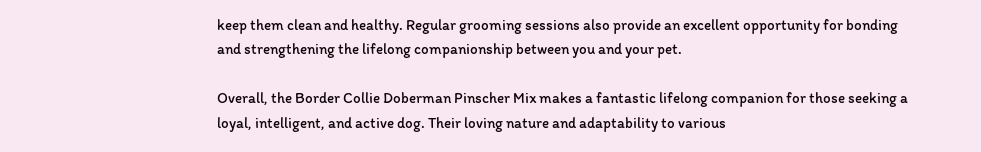keep them clean and healthy. Regular grooming sessions also provide an excellent opportunity for bonding and strengthening the lifelong companionship between you and your pet.

Overall, the Border Collie Doberman Pinscher Mix makes a fantastic lifelong companion for those seeking a loyal, intelligent, and active dog. Their loving nature and adaptability to various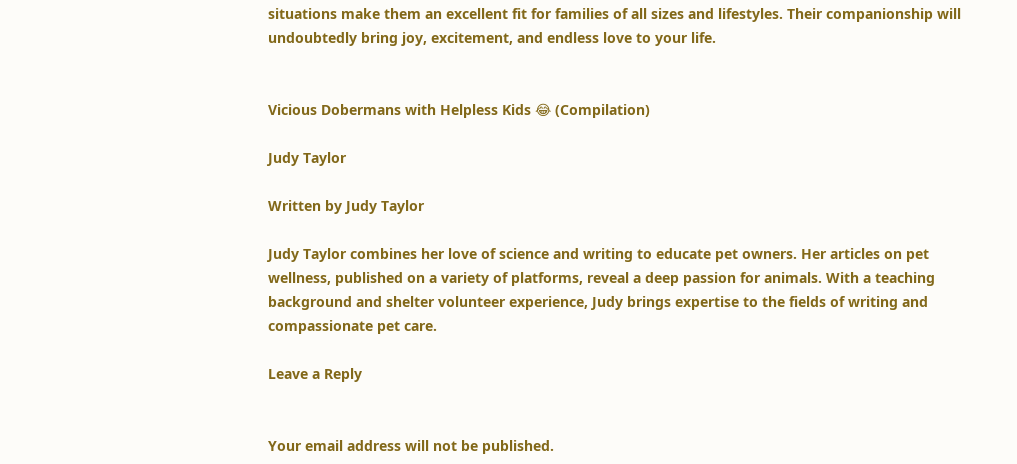situations make them an excellent fit for families of all sizes and lifestyles. Their companionship will undoubtedly bring joy, excitement, and endless love to your life.


Vicious Dobermans with Helpless Kids 😂 (Compilation)

Judy Taylor

Written by Judy Taylor

Judy Taylor combines her love of science and writing to educate pet owners. Her articles on pet wellness, published on a variety of platforms, reveal a deep passion for animals. With a teaching background and shelter volunteer experience, Judy brings expertise to the fields of writing and compassionate pet care.

Leave a Reply


Your email address will not be published.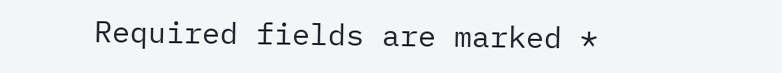Required fields are marked *